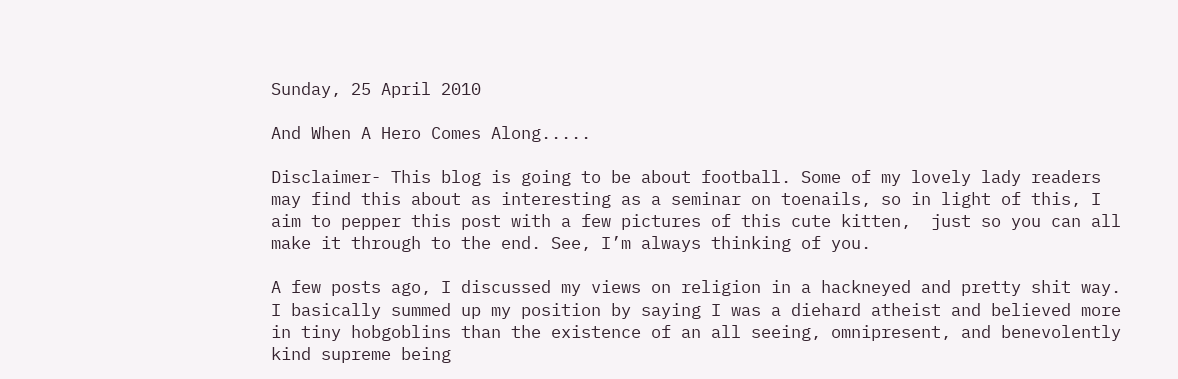Sunday, 25 April 2010

And When A Hero Comes Along.....

Disclaimer- This blog is going to be about football. Some of my lovely lady readers may find this about as interesting as a seminar on toenails, so in light of this, I aim to pepper this post with a few pictures of this cute kitten,  just so you can all make it through to the end. See, I’m always thinking of you.

A few posts ago, I discussed my views on religion in a hackneyed and pretty shit way. I basically summed up my position by saying I was a diehard atheist and believed more in tiny hobgoblins than the existence of an all seeing, omnipresent, and benevolently kind supreme being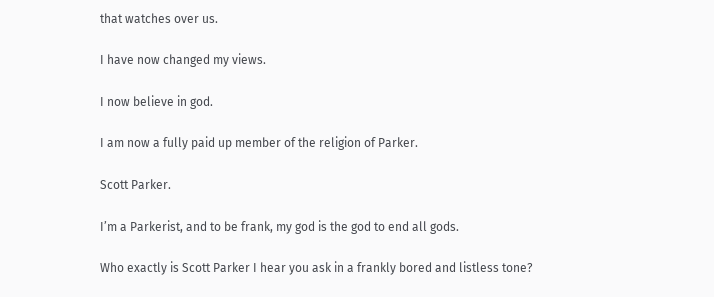that watches over us.

I have now changed my views.

I now believe in god.

I am now a fully paid up member of the religion of Parker.

Scott Parker.

I’m a Parkerist, and to be frank, my god is the god to end all gods.

Who exactly is Scott Parker I hear you ask in a frankly bored and listless tone?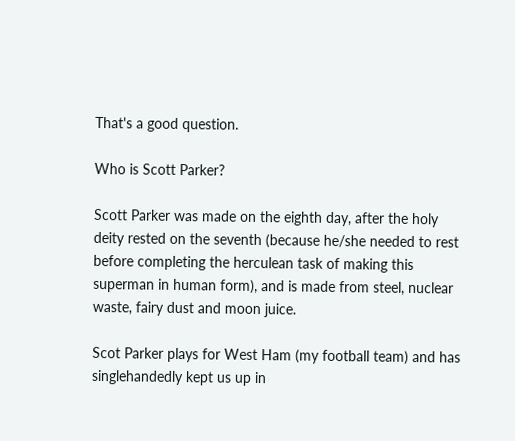That's a good question.

Who is Scott Parker?

Scott Parker was made on the eighth day, after the holy deity rested on the seventh (because he/she needed to rest before completing the herculean task of making this superman in human form), and is made from steel, nuclear waste, fairy dust and moon juice.

Scot Parker plays for West Ham (my football team) and has singlehandedly kept us up in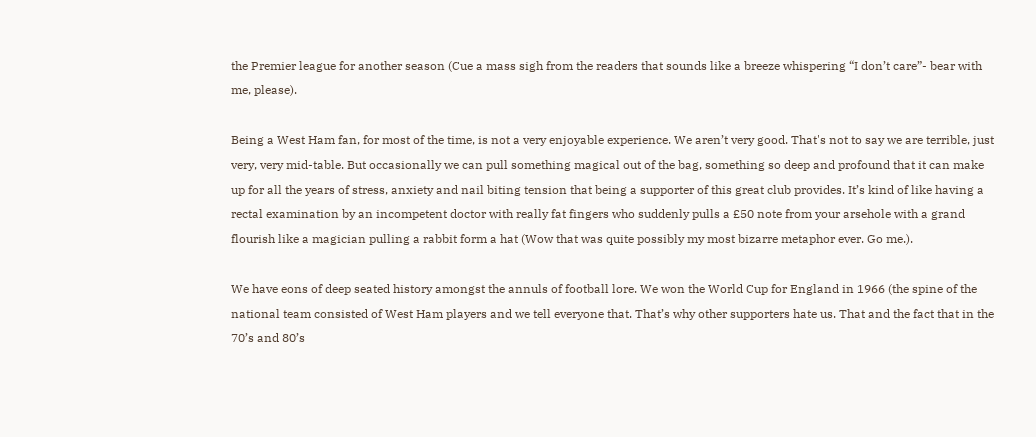the Premier league for another season (Cue a mass sigh from the readers that sounds like a breeze whispering “I don’t care”- bear with me, please).

Being a West Ham fan, for most of the time, is not a very enjoyable experience. We aren’t very good. That's not to say we are terrible, just very, very mid-table. But occasionally we can pull something magical out of the bag, something so deep and profound that it can make up for all the years of stress, anxiety and nail biting tension that being a supporter of this great club provides. It’s kind of like having a rectal examination by an incompetent doctor with really fat fingers who suddenly pulls a £50 note from your arsehole with a grand flourish like a magician pulling a rabbit form a hat (Wow that was quite possibly my most bizarre metaphor ever. Go me.).

We have eons of deep seated history amongst the annuls of football lore. We won the World Cup for England in 1966 (the spine of the national team consisted of West Ham players and we tell everyone that. That’s why other supporters hate us. That and the fact that in the 70’s and 80’s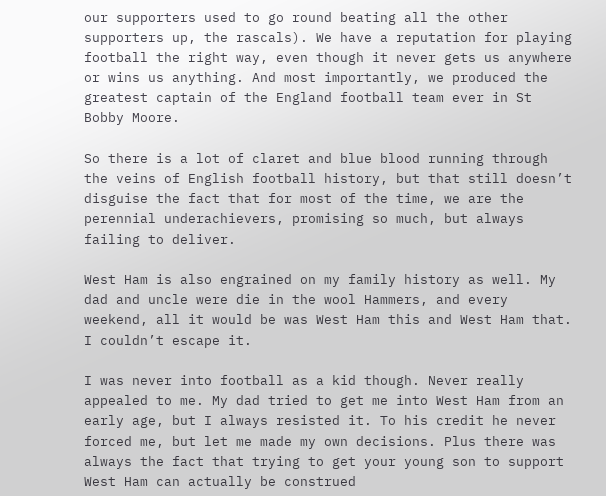our supporters used to go round beating all the other supporters up, the rascals). We have a reputation for playing football the right way, even though it never gets us anywhere or wins us anything. And most importantly, we produced the greatest captain of the England football team ever in St Bobby Moore.

So there is a lot of claret and blue blood running through the veins of English football history, but that still doesn’t disguise the fact that for most of the time, we are the perennial underachievers, promising so much, but always failing to deliver.

West Ham is also engrained on my family history as well. My dad and uncle were die in the wool Hammers, and every weekend, all it would be was West Ham this and West Ham that. I couldn’t escape it.

I was never into football as a kid though. Never really appealed to me. My dad tried to get me into West Ham from an early age, but I always resisted it. To his credit he never forced me, but let me made my own decisions. Plus there was always the fact that trying to get your young son to support West Ham can actually be construed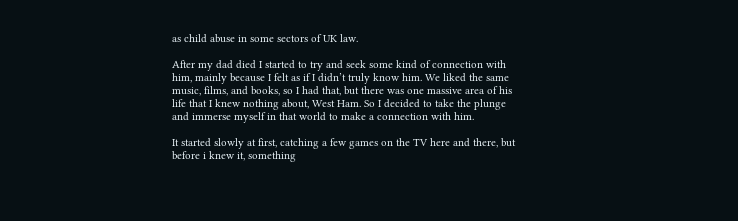as child abuse in some sectors of UK law.

After my dad died I started to try and seek some kind of connection with him, mainly because I felt as if I didn’t truly know him. We liked the same music, films, and books, so I had that, but there was one massive area of his life that I knew nothing about, West Ham. So I decided to take the plunge and immerse myself in that world to make a connection with him.

It started slowly at first, catching a few games on the TV here and there, but before i knew it, something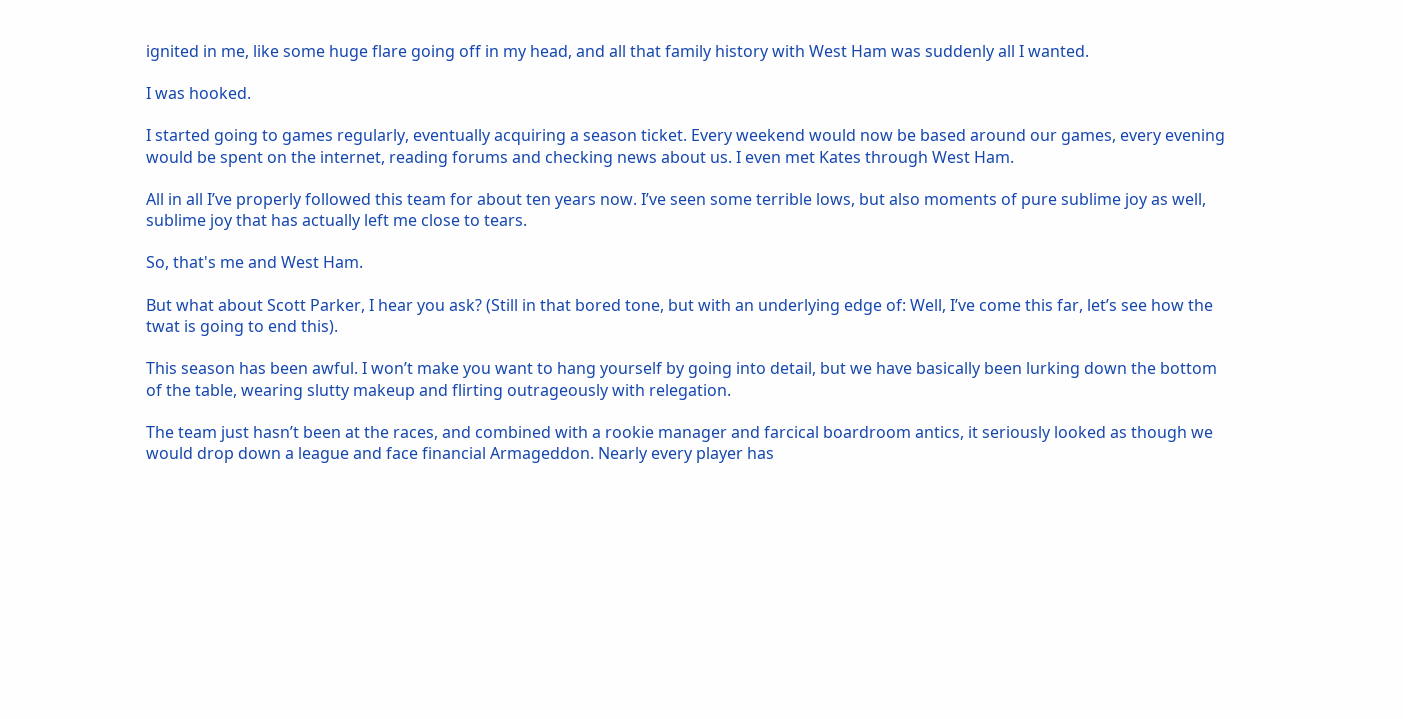ignited in me, like some huge flare going off in my head, and all that family history with West Ham was suddenly all I wanted.

I was hooked.

I started going to games regularly, eventually acquiring a season ticket. Every weekend would now be based around our games, every evening would be spent on the internet, reading forums and checking news about us. I even met Kates through West Ham.

All in all I’ve properly followed this team for about ten years now. I’ve seen some terrible lows, but also moments of pure sublime joy as well, sublime joy that has actually left me close to tears.

So, that's me and West Ham.

But what about Scott Parker, I hear you ask? (Still in that bored tone, but with an underlying edge of: Well, I’ve come this far, let’s see how the twat is going to end this).

This season has been awful. I won’t make you want to hang yourself by going into detail, but we have basically been lurking down the bottom of the table, wearing slutty makeup and flirting outrageously with relegation.

The team just hasn’t been at the races, and combined with a rookie manager and farcical boardroom antics, it seriously looked as though we would drop down a league and face financial Armageddon. Nearly every player has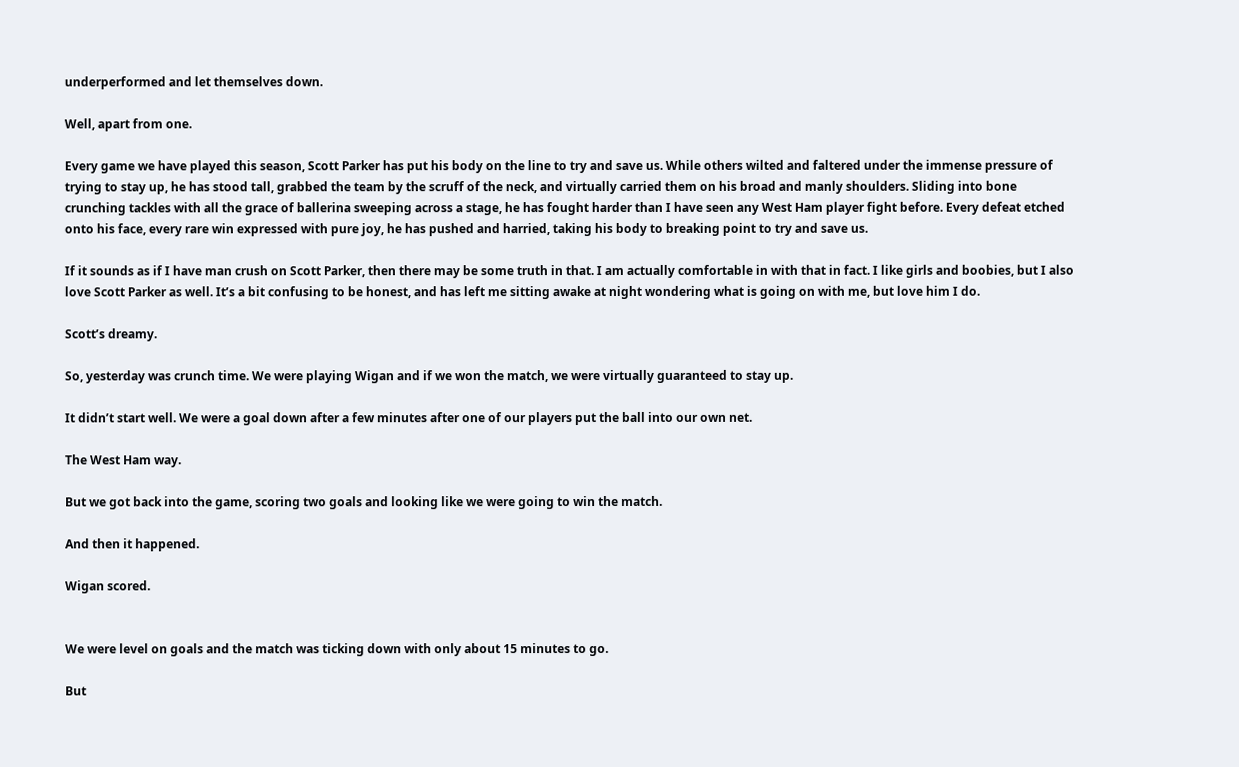underperformed and let themselves down.

Well, apart from one.

Every game we have played this season, Scott Parker has put his body on the line to try and save us. While others wilted and faltered under the immense pressure of trying to stay up, he has stood tall, grabbed the team by the scruff of the neck, and virtually carried them on his broad and manly shoulders. Sliding into bone crunching tackles with all the grace of ballerina sweeping across a stage, he has fought harder than I have seen any West Ham player fight before. Every defeat etched onto his face, every rare win expressed with pure joy, he has pushed and harried, taking his body to breaking point to try and save us.

If it sounds as if I have man crush on Scott Parker, then there may be some truth in that. I am actually comfortable in with that in fact. I like girls and boobies, but I also love Scott Parker as well. It’s a bit confusing to be honest, and has left me sitting awake at night wondering what is going on with me, but love him I do.

Scott’s dreamy.

So, yesterday was crunch time. We were playing Wigan and if we won the match, we were virtually guaranteed to stay up.

It didn’t start well. We were a goal down after a few minutes after one of our players put the ball into our own net.

The West Ham way.

But we got back into the game, scoring two goals and looking like we were going to win the match.

And then it happened.

Wigan scored.


We were level on goals and the match was ticking down with only about 15 minutes to go.

But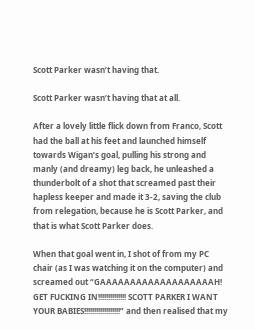Scott Parker wasn’t having that.

Scott Parker wasn’t having that at all.

After a lovely little flick down from Franco, Scott had the ball at his feet and launched himself towards Wigan’s goal, pulling his strong and manly (and dreamy) leg back, he unleashed a thunderbolt of a shot that screamed past their hapless keeper and made it 3-2, saving the club from relegation, because he is Scott Parker, and that is what Scott Parker does.

When that goal went in, I shot of from my PC chair (as I was watching it on the computer) and screamed out “GAAAAAAAAAAAAAAAAAAAH! GET FUCKING IN!!!!!!!!!!!!!! SCOTT PARKER I WANT YOUR BABIES!!!!!!!!!!!!!!!!!!” and then realised that my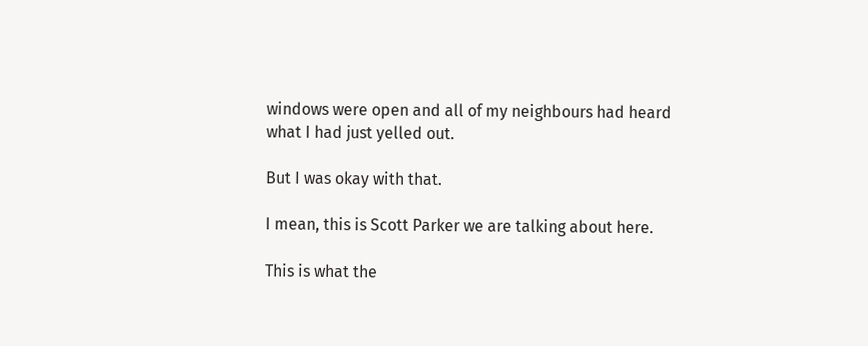windows were open and all of my neighbours had heard what I had just yelled out.

But I was okay with that.

I mean, this is Scott Parker we are talking about here.

This is what the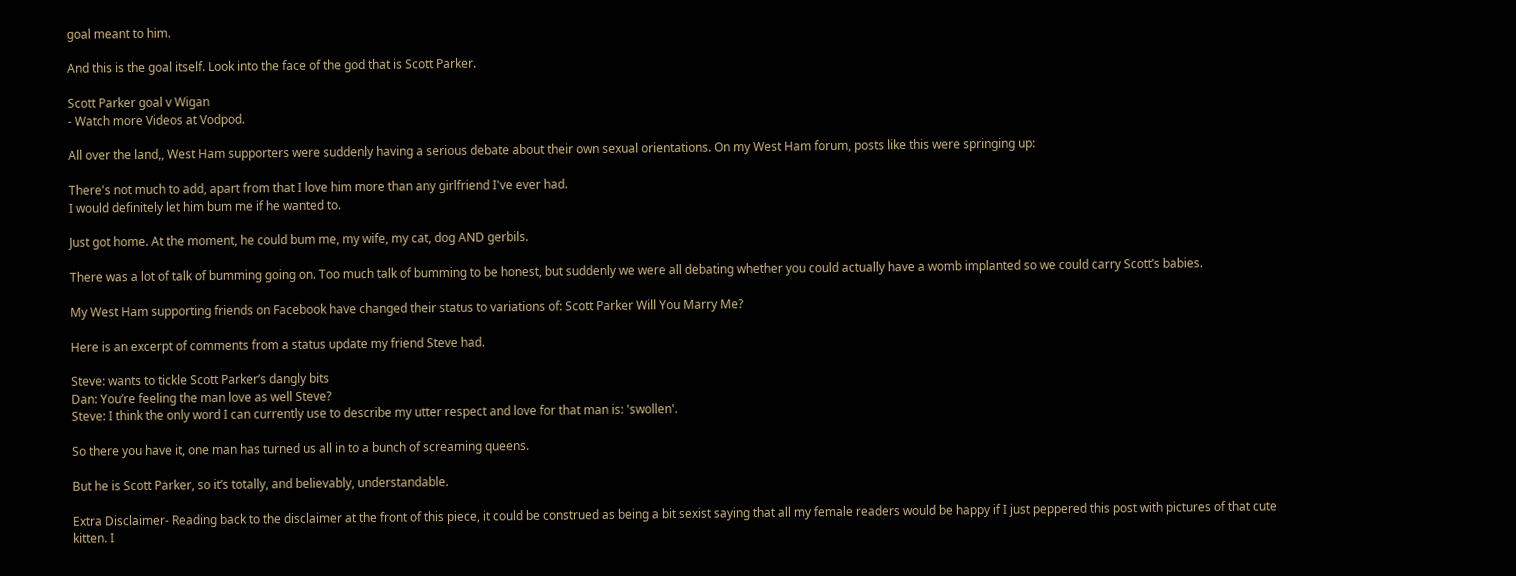goal meant to him.

And this is the goal itself. Look into the face of the god that is Scott Parker.

Scott Parker goal v Wigan
- Watch more Videos at Vodpod.

All over the land,, West Ham supporters were suddenly having a serious debate about their own sexual orientations. On my West Ham forum, posts like this were springing up:

There's not much to add, apart from that I love him more than any girlfriend I've ever had.
I would definitely let him bum me if he wanted to.

Just got home. At the moment, he could bum me, my wife, my cat, dog AND gerbils.

There was a lot of talk of bumming going on. Too much talk of bumming to be honest, but suddenly we were all debating whether you could actually have a womb implanted so we could carry Scott’s babies.

My West Ham supporting friends on Facebook have changed their status to variations of: Scott Parker Will You Marry Me?

Here is an excerpt of comments from a status update my friend Steve had.

Steve: wants to tickle Scott Parker’s dangly bits
Dan: You’re feeling the man love as well Steve?
Steve: I think the only word I can currently use to describe my utter respect and love for that man is: 'swollen'.

So there you have it, one man has turned us all in to a bunch of screaming queens.

But he is Scott Parker, so it’s totally, and believably, understandable.

Extra Disclaimer- Reading back to the disclaimer at the front of this piece, it could be construed as being a bit sexist saying that all my female readers would be happy if I just peppered this post with pictures of that cute kitten. I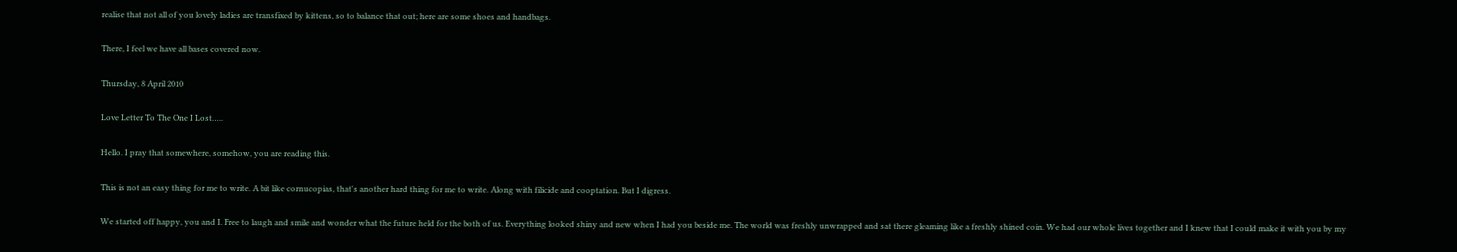realise that not all of you lovely ladies are transfixed by kittens, so to balance that out; here are some shoes and handbags.

There, I feel we have all bases covered now.

Thursday, 8 April 2010

Love Letter To The One I Lost…..

Hello. I pray that somewhere, somehow, you are reading this.

This is not an easy thing for me to write. A bit like cornucopias, that's another hard thing for me to write. Along with filicide and cooptation. But I digress.

We started off happy, you and I. Free to laugh and smile and wonder what the future held for the both of us. Everything looked shiny and new when I had you beside me. The world was freshly unwrapped and sat there gleaming like a freshly shined coin. We had our whole lives together and I knew that I could make it with you by my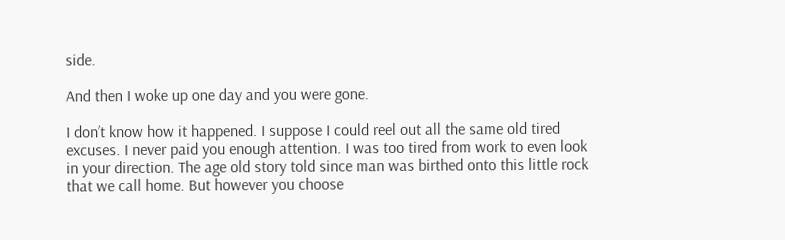side.

And then I woke up one day and you were gone.

I don’t know how it happened. I suppose I could reel out all the same old tired excuses. I never paid you enough attention. I was too tired from work to even look in your direction. The age old story told since man was birthed onto this little rock that we call home. But however you choose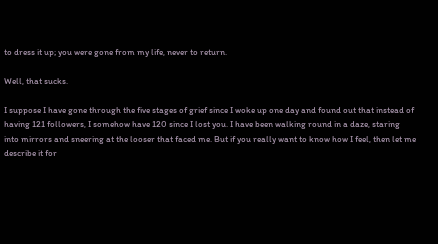to dress it up; you were gone from my life, never to return.

Well, that sucks.

I suppose I have gone through the five stages of grief since I woke up one day and found out that instead of having 121 followers, I somehow have 120 since I lost you. I have been walking round in a daze, staring into mirrors and sneering at the looser that faced me. But if you really want to know how I feel, then let me describe it for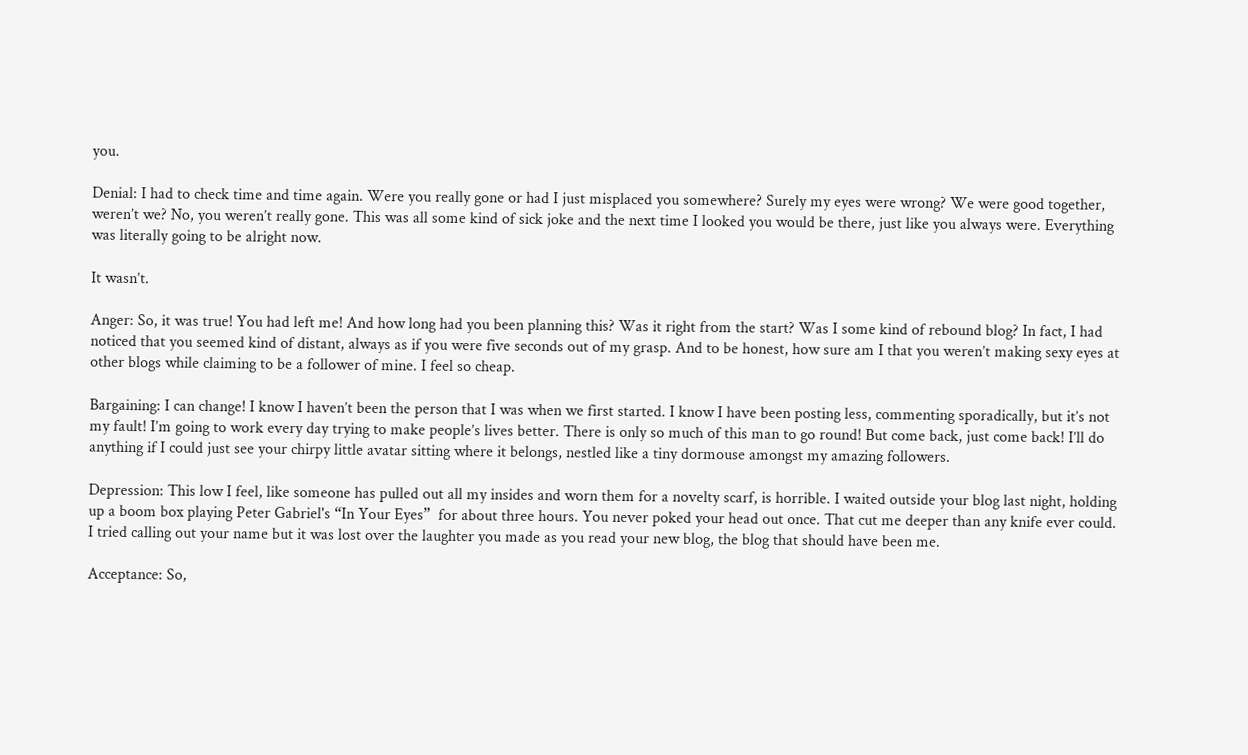you.

Denial: I had to check time and time again. Were you really gone or had I just misplaced you somewhere? Surely my eyes were wrong? We were good together, weren’t we? No, you weren’t really gone. This was all some kind of sick joke and the next time I looked you would be there, just like you always were. Everything was literally going to be alright now.

It wasn’t.

Anger: So, it was true! You had left me! And how long had you been planning this? Was it right from the start? Was I some kind of rebound blog? In fact, I had noticed that you seemed kind of distant, always as if you were five seconds out of my grasp. And to be honest, how sure am I that you weren’t making sexy eyes at other blogs while claiming to be a follower of mine. I feel so cheap.

Bargaining: I can change! I know I haven’t been the person that I was when we first started. I know I have been posting less, commenting sporadically, but it’s not my fault! I’m going to work every day trying to make people’s lives better. There is only so much of this man to go round! But come back, just come back! I’ll do anything if I could just see your chirpy little avatar sitting where it belongs, nestled like a tiny dormouse amongst my amazing followers.

Depression: This low I feel, like someone has pulled out all my insides and worn them for a novelty scarf, is horrible. I waited outside your blog last night, holding up a boom box playing Peter Gabriel's “In Your Eyes”  for about three hours. You never poked your head out once. That cut me deeper than any knife ever could. I tried calling out your name but it was lost over the laughter you made as you read your new blog, the blog that should have been me.

Acceptance: So,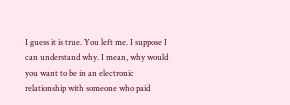I guess it is true. You left me. I suppose I can understand why. I mean, why would you want to be in an electronic relationship with someone who paid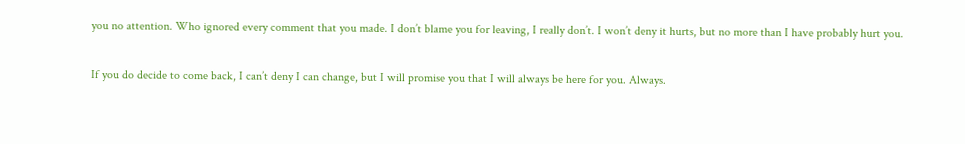you no attention. Who ignored every comment that you made. I don’t blame you for leaving, I really don’t. I won’t deny it hurts, but no more than I have probably hurt you.

If you do decide to come back, I can’t deny I can change, but I will promise you that I will always be here for you. Always.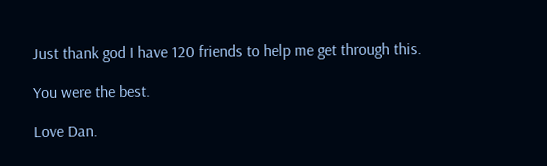Just thank god I have 120 friends to help me get through this.

You were the best.

Love Dan.